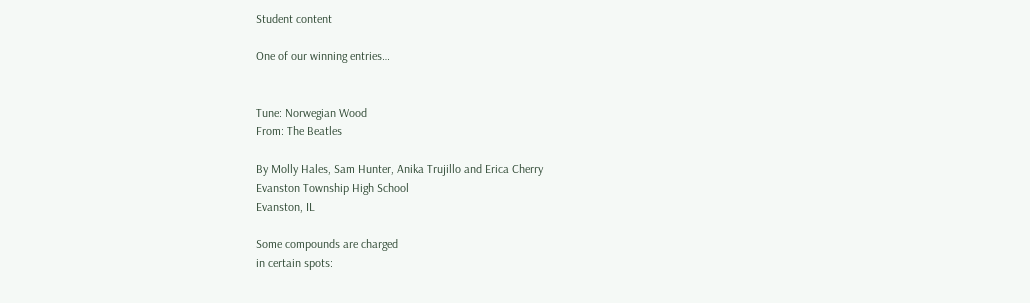Student content

One of our winning entries…


Tune: Norwegian Wood
From: The Beatles

By Molly Hales, Sam Hunter, Anika Trujillo and Erica Cherry
Evanston Township High School
Evanston, IL

Some compounds are charged
in certain spots: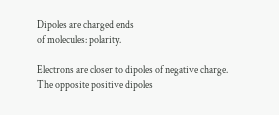Dipoles are charged ends
of molecules: polarity.

Electrons are closer to dipoles of negative charge.
The opposite positive dipoles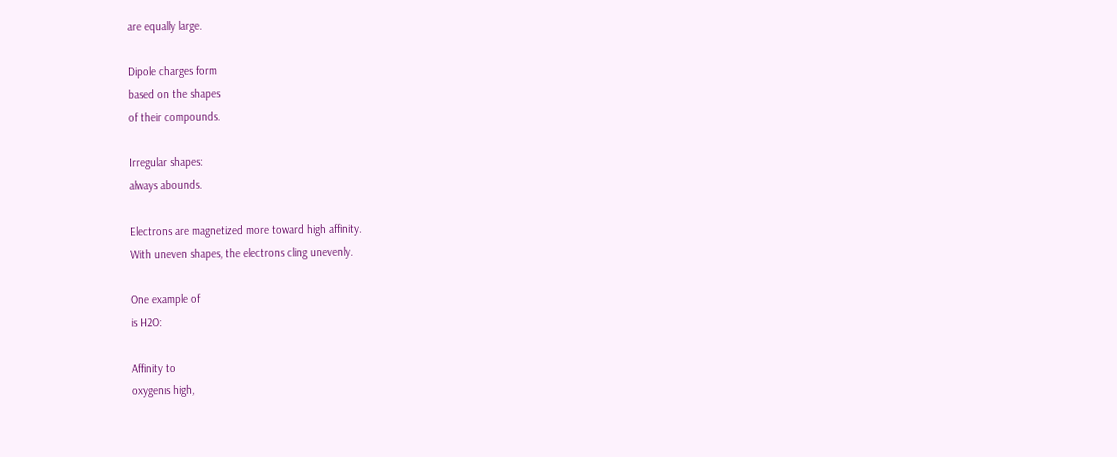are equally large.

Dipole charges form
based on the shapes
of their compounds.

Irregular shapes:
always abounds.

Electrons are magnetized more toward high affinity.
With uneven shapes, the electrons cling unevenly.

One example of
is H2O:

Affinity to
oxygenıs high,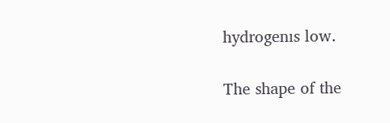hydrogenıs low.

The shape of the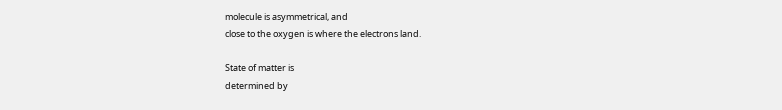molecule is asymmetrical, and
close to the oxygen is where the electrons land.

State of matter is
determined by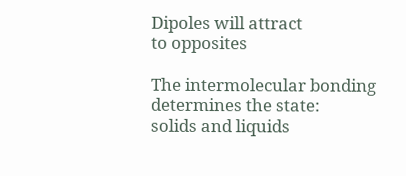Dipoles will attract
to opposites

The intermolecular bonding determines the state:
solids and liquids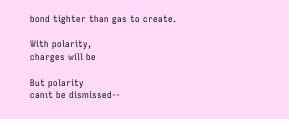bond tighter than gas to create.

With polarity,
charges will be

But polarity
canıt be dismissed--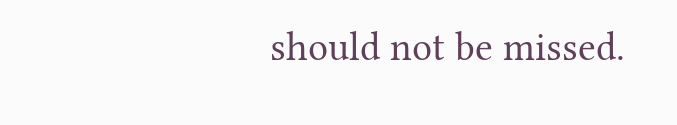should not be missed.